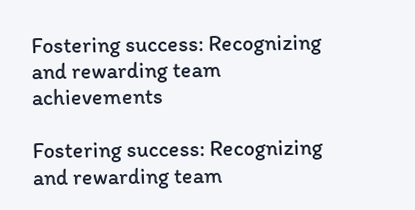Fostering success: Recognizing and rewarding team achievements

Fostering success: Recognizing and rewarding team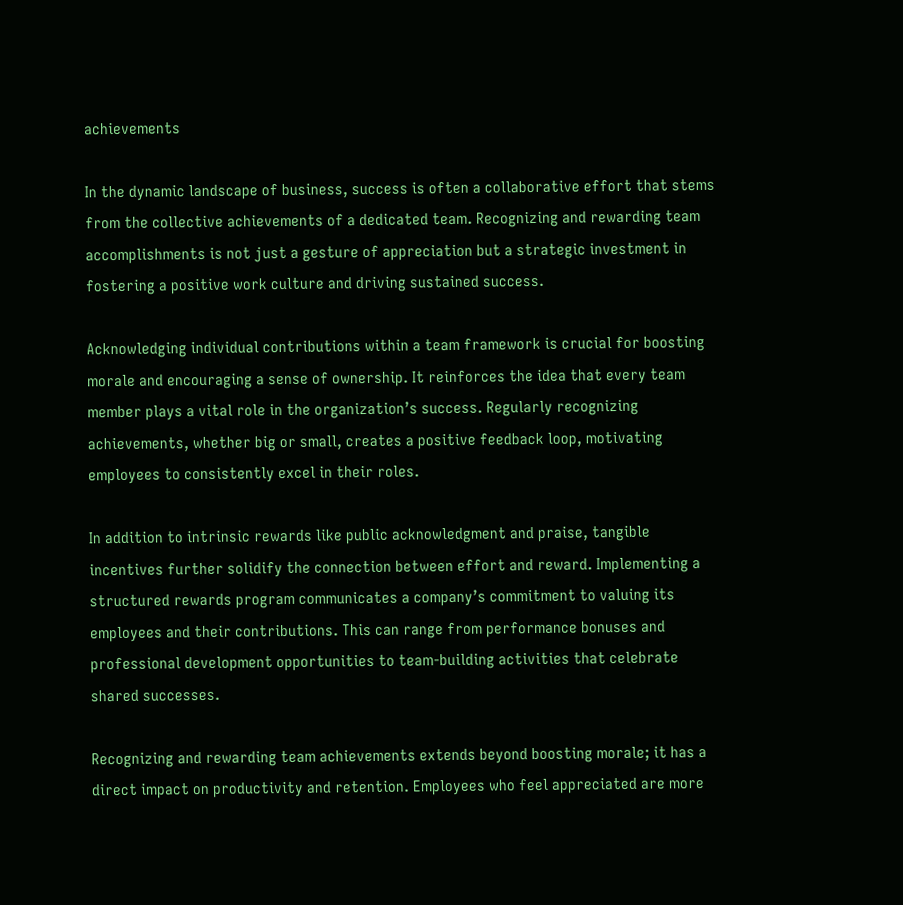achievements

In the dynamic landscape of business, success is often a collaborative effort that stems from the collective achievements of a dedicated team. Recognizing and rewarding team accomplishments is not just a gesture of appreciation but a strategic investment in fostering a positive work culture and driving sustained success.

Acknowledging individual contributions within a team framework is crucial for boosting morale and encouraging a sense of ownership. It reinforces the idea that every team member plays a vital role in the organization’s success. Regularly recognizing achievements, whether big or small, creates a positive feedback loop, motivating employees to consistently excel in their roles.

In addition to intrinsic rewards like public acknowledgment and praise, tangible incentives further solidify the connection between effort and reward. Implementing a structured rewards program communicates a company’s commitment to valuing its employees and their contributions. This can range from performance bonuses and professional development opportunities to team-building activities that celebrate shared successes.

Recognizing and rewarding team achievements extends beyond boosting morale; it has a direct impact on productivity and retention. Employees who feel appreciated are more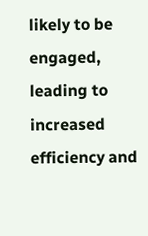likely to be engaged, leading to increased efficiency and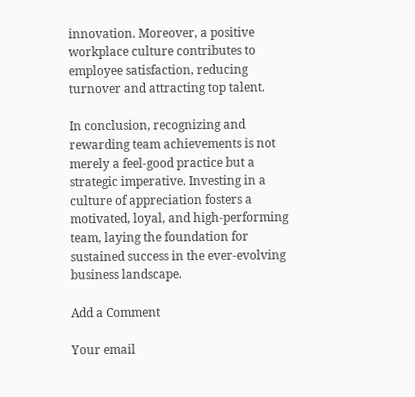innovation. Moreover, a positive workplace culture contributes to employee satisfaction, reducing turnover and attracting top talent.

In conclusion, recognizing and rewarding team achievements is not merely a feel-good practice but a strategic imperative. Investing in a culture of appreciation fosters a motivated, loyal, and high-performing team, laying the foundation for sustained success in the ever-evolving business landscape.

Add a Comment

Your email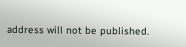address will not be published.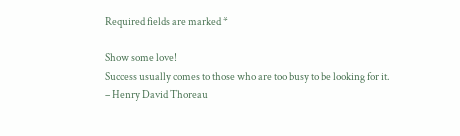Required fields are marked *

Show some love!
Success usually comes to those who are too busy to be looking for it.
– Henry David Thoreau